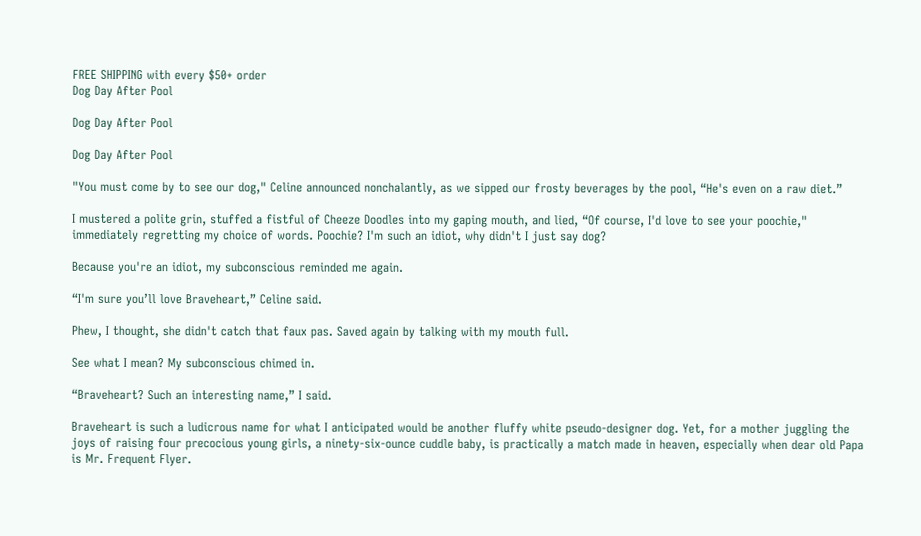FREE SHIPPING with every $50+ order
Dog Day After Pool

Dog Day After Pool

Dog Day After Pool

"You must come by to see our dog," Celine announced nonchalantly, as we sipped our frosty beverages by the pool, “He's even on a raw diet.”

I mustered a polite grin, stuffed a fistful of Cheeze Doodles into my gaping mouth, and lied, “Of course, I'd love to see your poochie," immediately regretting my choice of words. Poochie? I'm such an idiot, why didn't I just say dog?

Because you're an idiot, my subconscious reminded me again.

“I'm sure you’ll love Braveheart,” Celine said.

Phew, I thought, she didn't catch that faux pas. Saved again by talking with my mouth full.

See what I mean? My subconscious chimed in.

“Braveheart? Such an interesting name,” I said.

Braveheart is such a ludicrous name for what I anticipated would be another fluffy white pseudo-designer dog. Yet, for a mother juggling the joys of raising four precocious young girls, a ninety-six-ounce cuddle baby, is practically a match made in heaven, especially when dear old Papa is Mr. Frequent Flyer.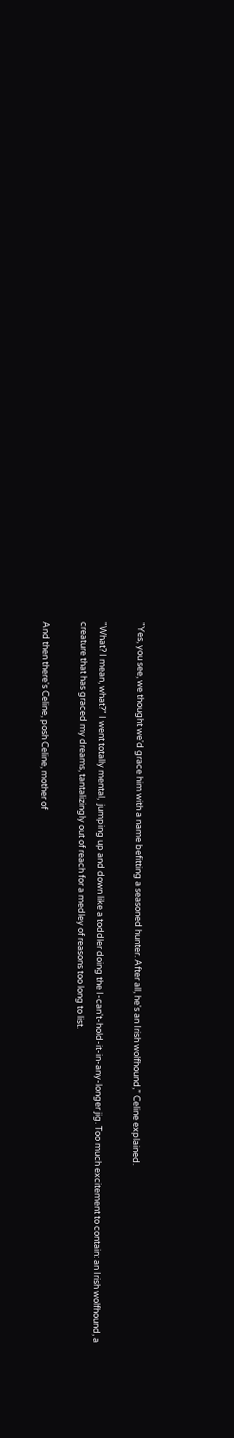"Yes, you see, we thought we'd grace him with a name befitting a seasoned hunter. After all, he's an Irish wolfhound,” Celine explained.

"What? I mean, what?" I went totally mental,  jumping up and down like a toddler doing the I-can't-hold-it-in-any-longer jig. Too much excitement to contain: an Irish wolfhound, a creature that has graced my dreams, tantalizingly out of reach for a medley of reasons too long to list.

And then there's Celine, posh Celine, mother of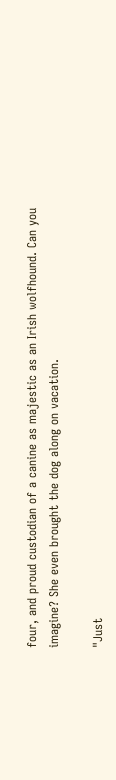four, and proud custodian of a canine as majestic as an Irish wolfhound. Can you imagine? She even brought the dog along on vacation.

"Just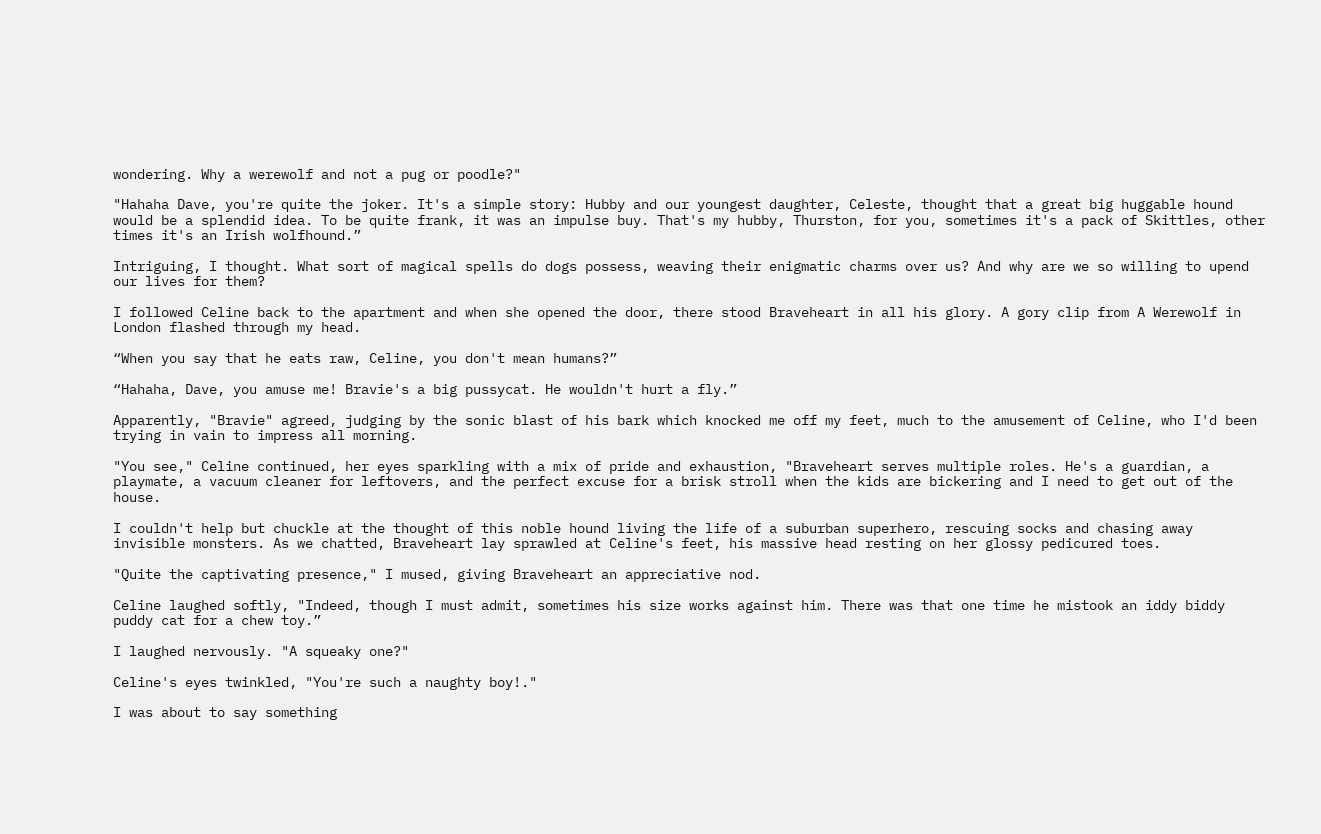wondering. Why a werewolf and not a pug or poodle?"

"Hahaha Dave, you're quite the joker. It's a simple story: Hubby and our youngest daughter, Celeste, thought that a great big huggable hound would be a splendid idea. To be quite frank, it was an impulse buy. That's my hubby, Thurston, for you, sometimes it's a pack of Skittles, other times it's an Irish wolfhound.”

Intriguing, I thought. What sort of magical spells do dogs possess, weaving their enigmatic charms over us? And why are we so willing to upend our lives for them?

I followed Celine back to the apartment and when she opened the door, there stood Braveheart in all his glory. A gory clip from A Werewolf in London flashed through my head.

“When you say that he eats raw, Celine, you don't mean humans?”

“Hahaha, Dave, you amuse me! Bravie's a big pussycat. He wouldn't hurt a fly.”

Apparently, "Bravie" agreed, judging by the sonic blast of his bark which knocked me off my feet, much to the amusement of Celine, who I'd been trying in vain to impress all morning.

"You see," Celine continued, her eyes sparkling with a mix of pride and exhaustion, "Braveheart serves multiple roles. He's a guardian, a playmate, a vacuum cleaner for leftovers, and the perfect excuse for a brisk stroll when the kids are bickering and I need to get out of the house.

I couldn't help but chuckle at the thought of this noble hound living the life of a suburban superhero, rescuing socks and chasing away invisible monsters. As we chatted, Braveheart lay sprawled at Celine's feet, his massive head resting on her glossy pedicured toes.

"Quite the captivating presence," I mused, giving Braveheart an appreciative nod.

Celine laughed softly, "Indeed, though I must admit, sometimes his size works against him. There was that one time he mistook an iddy biddy puddy cat for a chew toy.”

I laughed nervously. "A squeaky one?"

Celine's eyes twinkled, "You're such a naughty boy!."

I was about to say something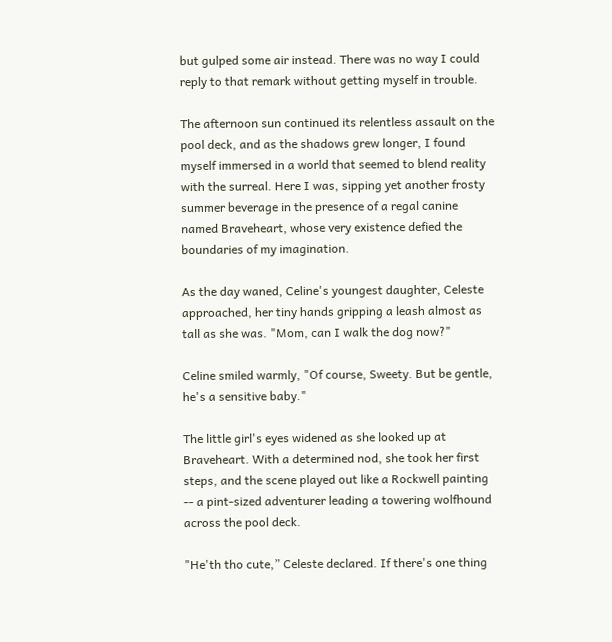but gulped some air instead. There was no way I could reply to that remark without getting myself in trouble.

The afternoon sun continued its relentless assault on the pool deck, and as the shadows grew longer, I found myself immersed in a world that seemed to blend reality with the surreal. Here I was, sipping yet another frosty summer beverage in the presence of a regal canine named Braveheart, whose very existence defied the boundaries of my imagination.

As the day waned, Celine's youngest daughter, Celeste approached, her tiny hands gripping a leash almost as tall as she was. "Mom, can I walk the dog now?"

Celine smiled warmly, "Of course, Sweety. But be gentle, he's a sensitive baby."

The little girl's eyes widened as she looked up at Braveheart. With a determined nod, she took her first steps, and the scene played out like a Rockwell painting -- a pint-sized adventurer leading a towering wolfhound across the pool deck.

"He'th tho cute,” Celeste declared. If there's one thing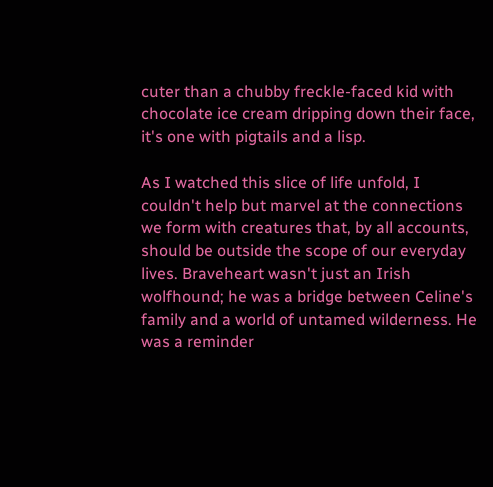cuter than a chubby freckle-faced kid with chocolate ice cream dripping down their face, it's one with pigtails and a lisp.

As I watched this slice of life unfold, I couldn't help but marvel at the connections we form with creatures that, by all accounts, should be outside the scope of our everyday lives. Braveheart wasn't just an Irish wolfhound; he was a bridge between Celine's family and a world of untamed wilderness. He was a reminder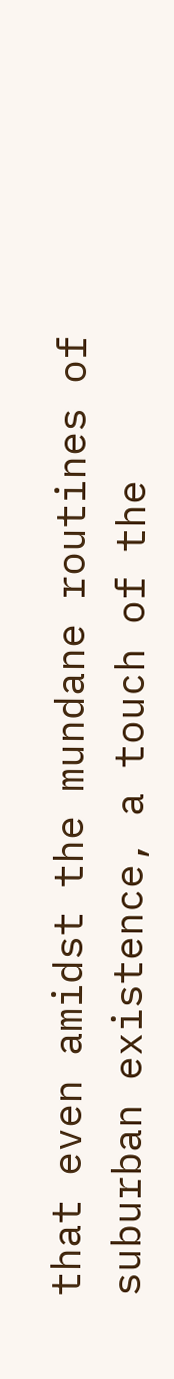that even amidst the mundane routines of suburban existence, a touch of the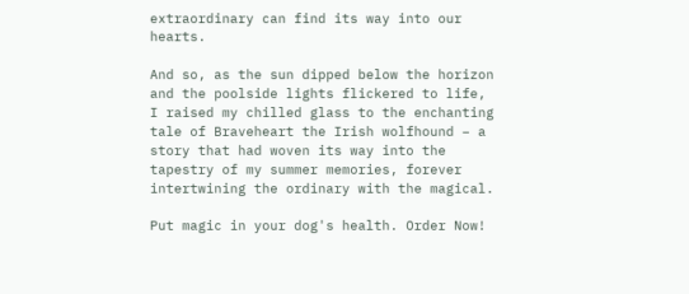extraordinary can find its way into our hearts.

And so, as the sun dipped below the horizon and the poolside lights flickered to life, I raised my chilled glass to the enchanting tale of Braveheart the Irish wolfhound – a story that had woven its way into the tapestry of my summer memories, forever intertwining the ordinary with the magical.

Put magic in your dog's health. Order Now!